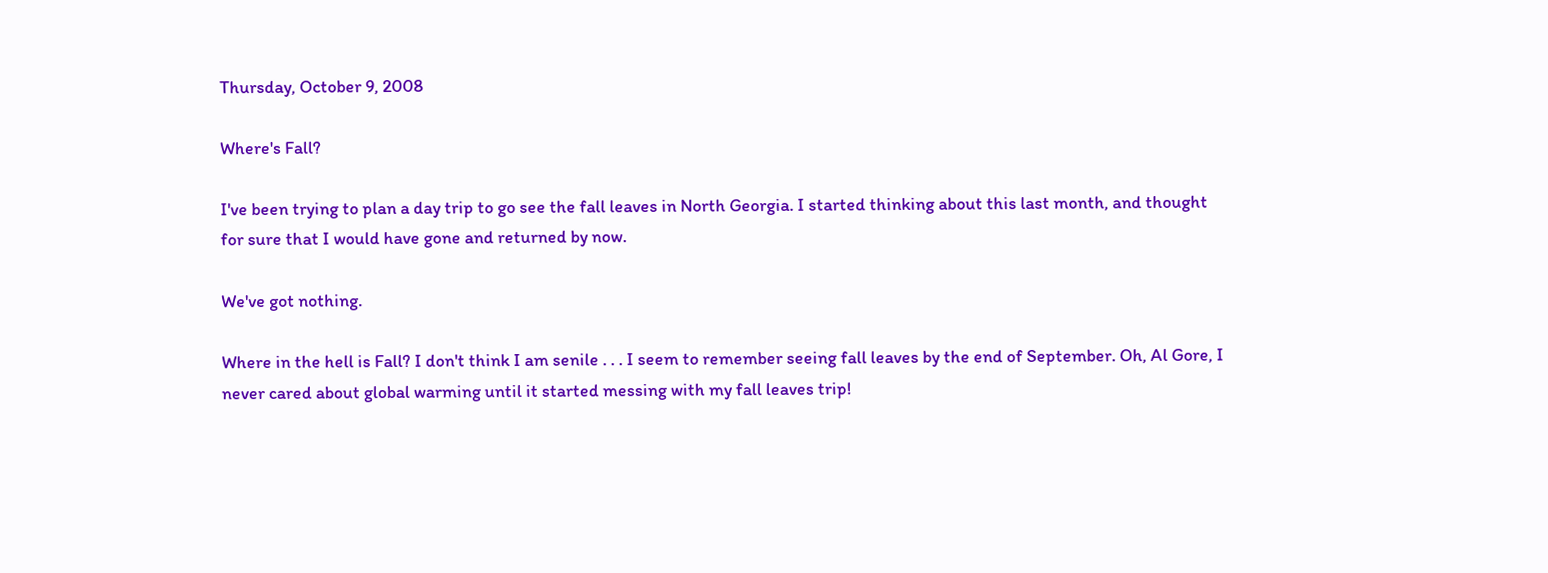Thursday, October 9, 2008

Where's Fall?

I've been trying to plan a day trip to go see the fall leaves in North Georgia. I started thinking about this last month, and thought for sure that I would have gone and returned by now.

We've got nothing.

Where in the hell is Fall? I don't think I am senile . . . I seem to remember seeing fall leaves by the end of September. Oh, Al Gore, I never cared about global warming until it started messing with my fall leaves trip!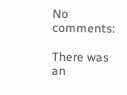No comments:

There was an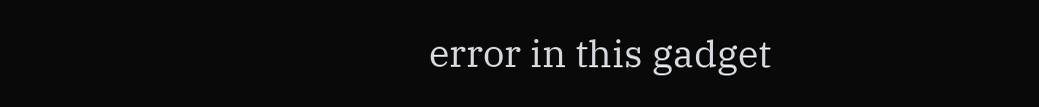error in this gadget